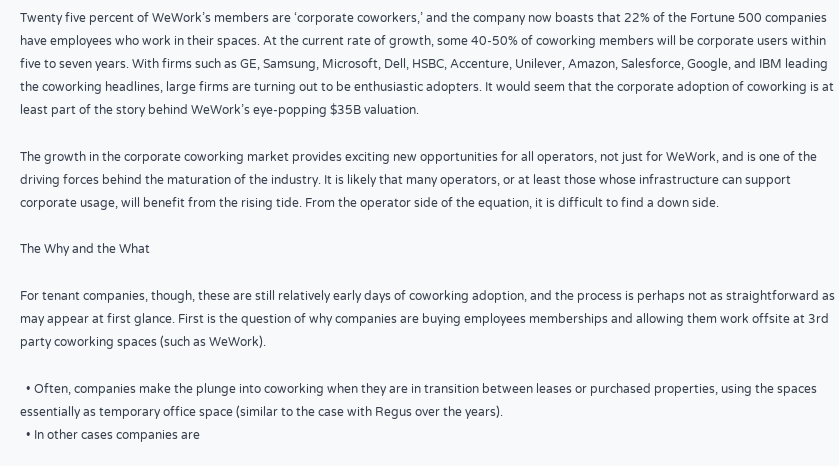Twenty five percent of WeWork’s members are ‘corporate coworkers,’ and the company now boasts that 22% of the Fortune 500 companies have employees who work in their spaces. At the current rate of growth, some 40-50% of coworking members will be corporate users within five to seven years. With firms such as GE, Samsung, Microsoft, Dell, HSBC, Accenture, Unilever, Amazon, Salesforce, Google, and IBM leading the coworking headlines, large firms are turning out to be enthusiastic adopters. It would seem that the corporate adoption of coworking is at least part of the story behind WeWork’s eye-popping $35B valuation.

The growth in the corporate coworking market provides exciting new opportunities for all operators, not just for WeWork, and is one of the driving forces behind the maturation of the industry. It is likely that many operators, or at least those whose infrastructure can support corporate usage, will benefit from the rising tide. From the operator side of the equation, it is difficult to find a down side.

The Why and the What

For tenant companies, though, these are still relatively early days of coworking adoption, and the process is perhaps not as straightforward as may appear at first glance. First is the question of why companies are buying employees memberships and allowing them work offsite at 3rd party coworking spaces (such as WeWork).

  • Often, companies make the plunge into coworking when they are in transition between leases or purchased properties, using the spaces essentially as temporary office space (similar to the case with Regus over the years).
  • In other cases companies are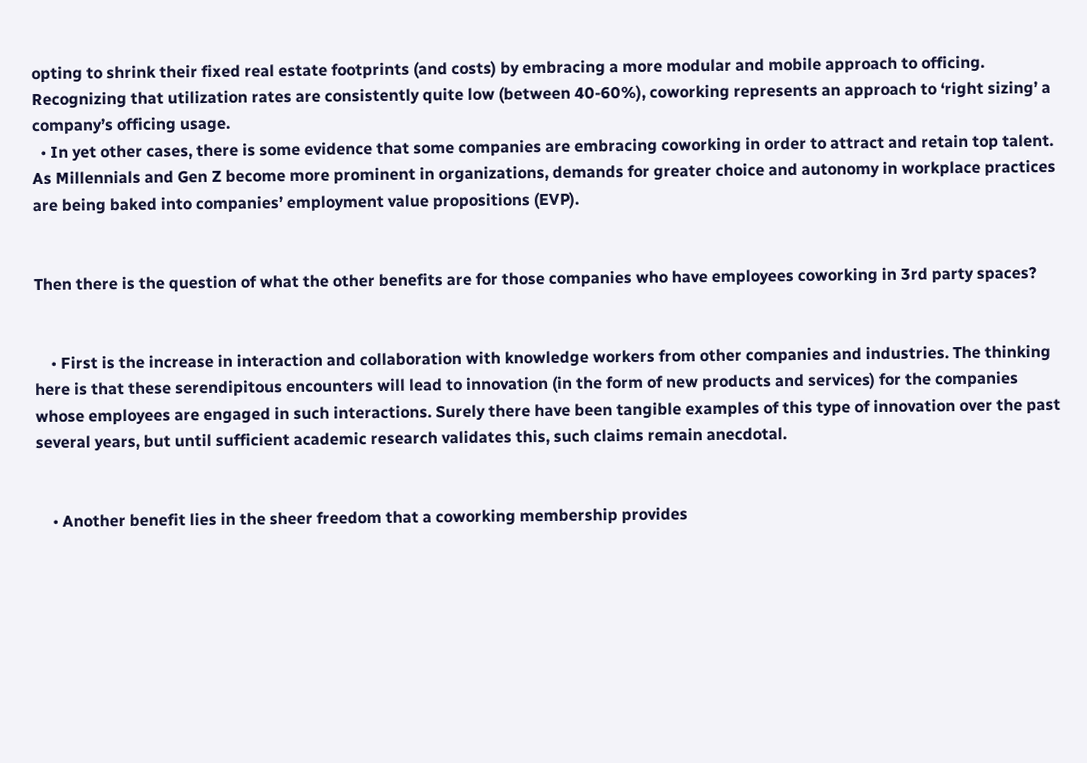opting to shrink their fixed real estate footprints (and costs) by embracing a more modular and mobile approach to officing. Recognizing that utilization rates are consistently quite low (between 40-60%), coworking represents an approach to ‘right sizing’ a company’s officing usage.
  • In yet other cases, there is some evidence that some companies are embracing coworking in order to attract and retain top talent. As Millennials and Gen Z become more prominent in organizations, demands for greater choice and autonomy in workplace practices are being baked into companies’ employment value propositions (EVP).


Then there is the question of what the other benefits are for those companies who have employees coworking in 3rd party spaces?


    • First is the increase in interaction and collaboration with knowledge workers from other companies and industries. The thinking here is that these serendipitous encounters will lead to innovation (in the form of new products and services) for the companies whose employees are engaged in such interactions. Surely there have been tangible examples of this type of innovation over the past several years, but until sufficient academic research validates this, such claims remain anecdotal.


    • Another benefit lies in the sheer freedom that a coworking membership provides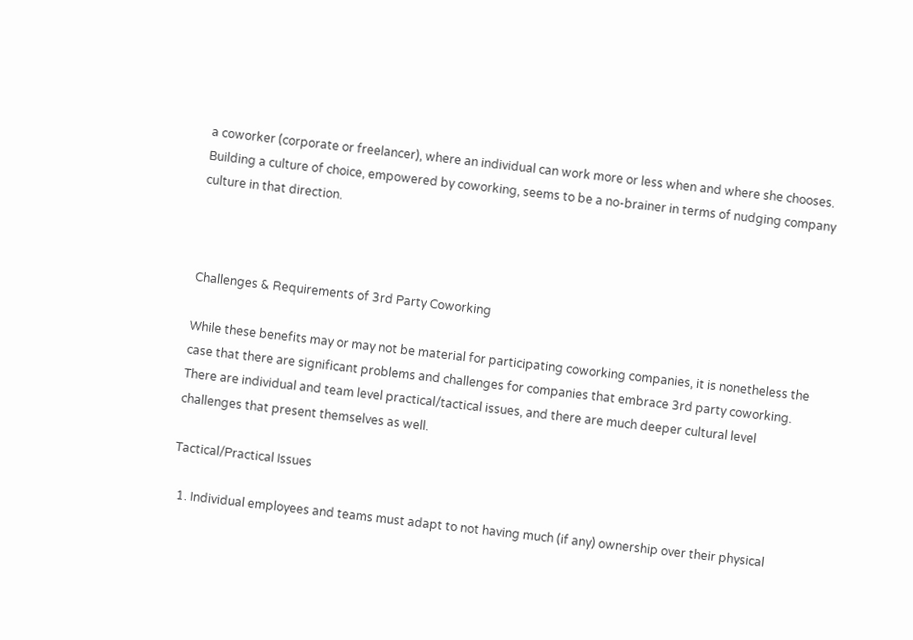a coworker (corporate or freelancer), where an individual can work more or less when and where she chooses. Building a culture of choice, empowered by coworking, seems to be a no-brainer in terms of nudging company culture in that direction.



Challenges & Requirements of 3rd Party Coworking

While these benefits may or may not be material for participating coworking companies, it is nonetheless the case that there are significant problems and challenges for companies that embrace 3rd party coworking. There are individual and team level practical/tactical issues, and there are much deeper cultural level challenges that present themselves as well.

Tactical/Practical Issues

  1. Individual employees and teams must adapt to not having much (if any) ownership over their physical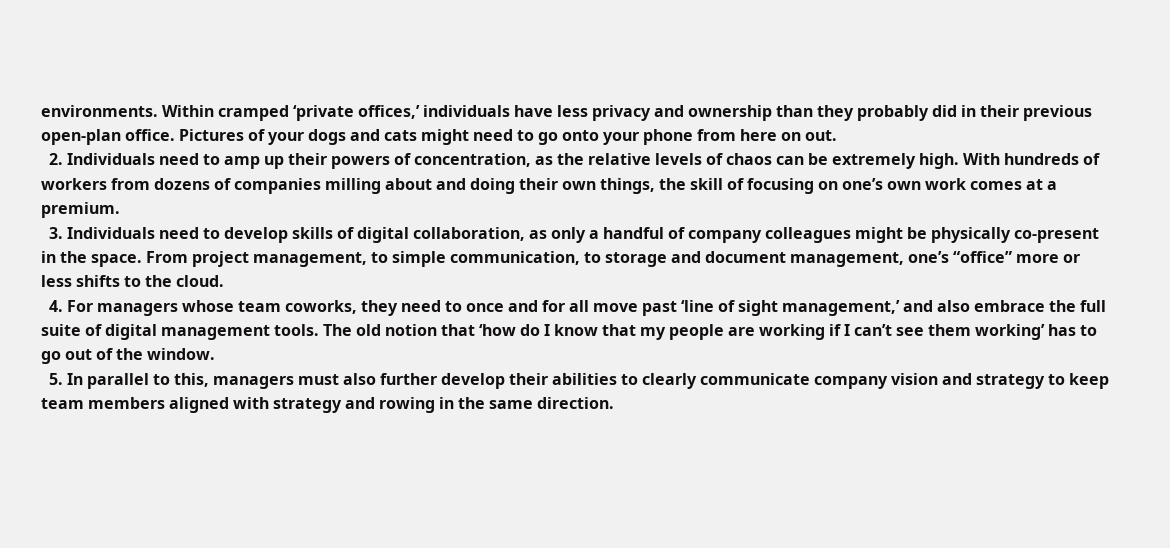environments. Within cramped ‘private offices,’ individuals have less privacy and ownership than they probably did in their previous open-plan office. Pictures of your dogs and cats might need to go onto your phone from here on out.
  2. Individuals need to amp up their powers of concentration, as the relative levels of chaos can be extremely high. With hundreds of workers from dozens of companies milling about and doing their own things, the skill of focusing on one’s own work comes at a premium.
  3. Individuals need to develop skills of digital collaboration, as only a handful of company colleagues might be physically co-present in the space. From project management, to simple communication, to storage and document management, one’s “office” more or less shifts to the cloud.
  4. For managers whose team coworks, they need to once and for all move past ‘line of sight management,’ and also embrace the full suite of digital management tools. The old notion that ‘how do I know that my people are working if I can’t see them working’ has to go out of the window.
  5. In parallel to this, managers must also further develop their abilities to clearly communicate company vision and strategy to keep team members aligned with strategy and rowing in the same direction.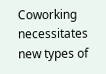Coworking necessitates new types of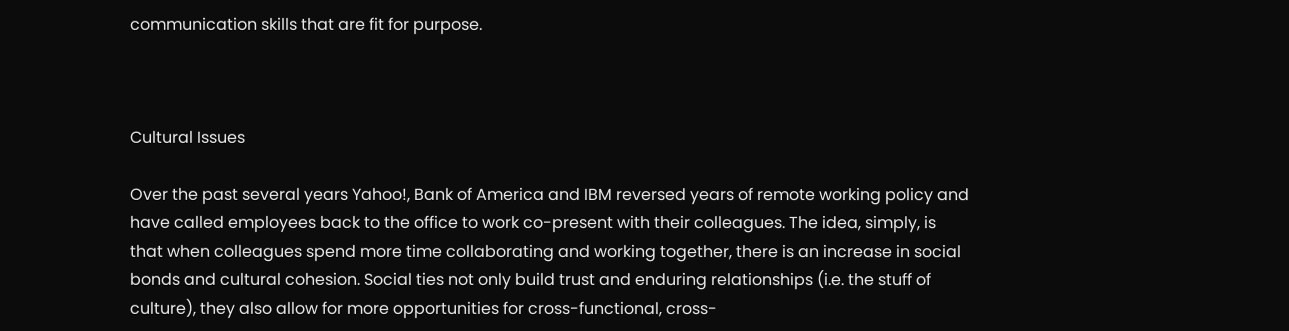communication skills that are fit for purpose.



Cultural Issues

Over the past several years Yahoo!, Bank of America and IBM reversed years of remote working policy and have called employees back to the office to work co-present with their colleagues. The idea, simply, is that when colleagues spend more time collaborating and working together, there is an increase in social bonds and cultural cohesion. Social ties not only build trust and enduring relationships (i.e. the stuff of culture), they also allow for more opportunities for cross-functional, cross-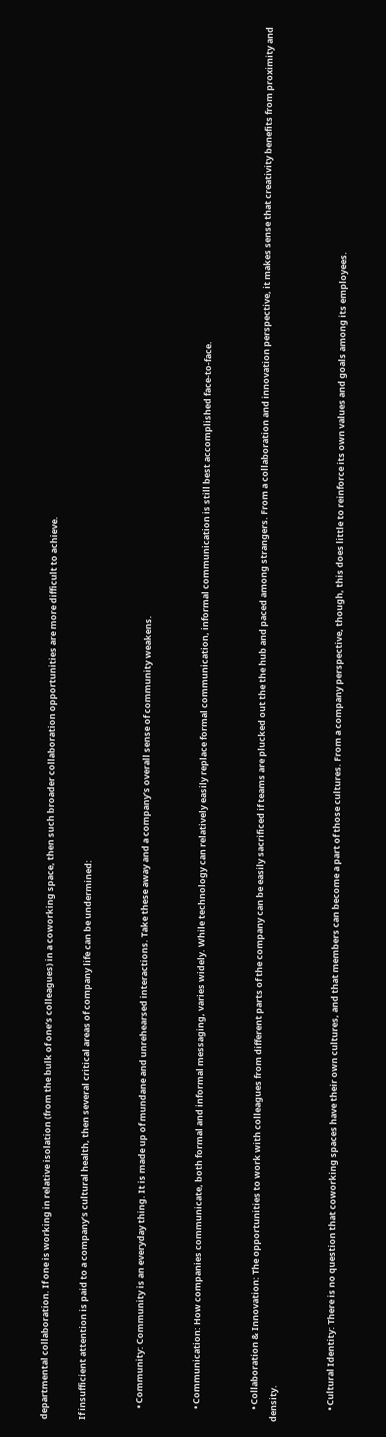departmental collaboration. If one is working in relative isolation (from the bulk of one’s colleagues) in a coworking space, then such broader collaboration opportunities are more difficult to achieve.

If insufficient attention is paid to a company’s cultural health, then several critical areas of company life can be undermined:


      • Community: Community is an everyday thing. It is made up of mundane and unrehearsed interactions. Take these away and a company’s overall sense of community weakens.


      • Communication: How companies communicate, both formal and informal messaging, varies widely. While technology can relatively easily replace formal communication, informal communication is still best accomplished face-to-face.


      • Collaboration & Innovation: The opportunities to work with colleagues from different parts of the company can be easily sacrificed if teams are plucked out the the hub and paced among strangers. From a collaboration and innovation perspective, it makes sense that creativity benefits from proximity and density.


      • Cultural Identity: There is no question that coworking spaces have their own cultures, and that members can become a part of those cultures. From a company perspective, though, this does little to reinforce its own values and goals among its employees.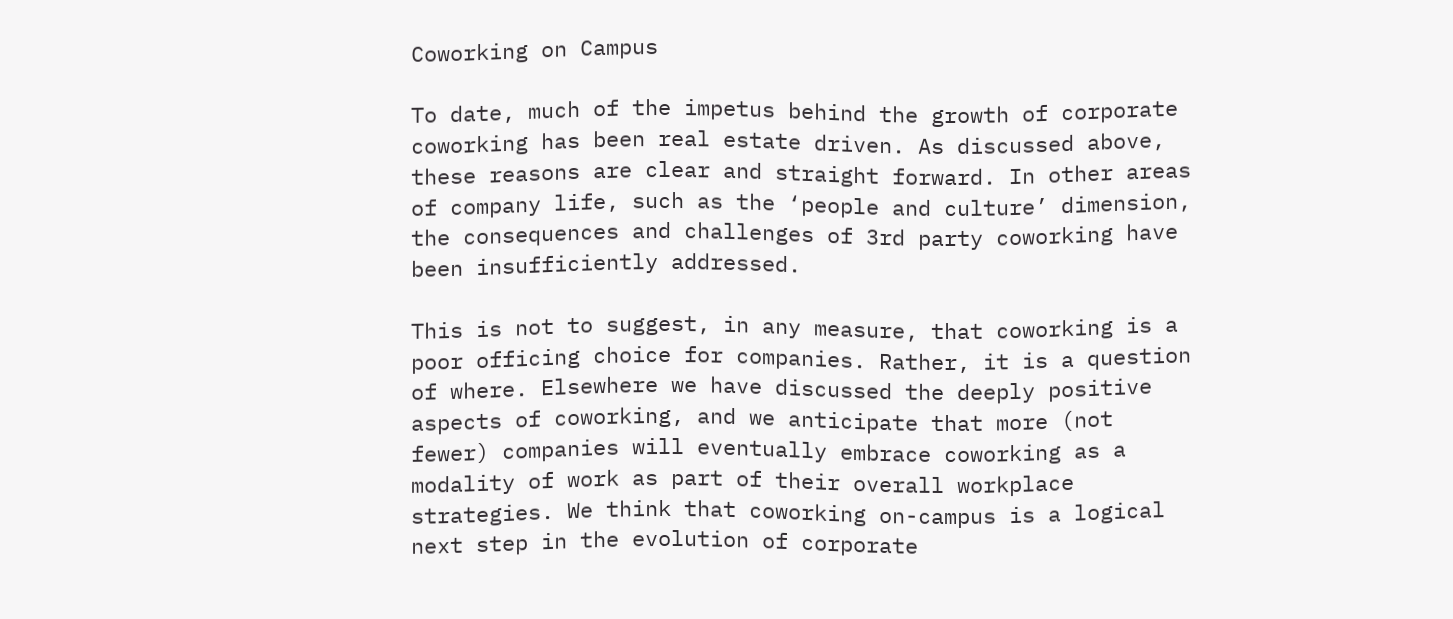Coworking on Campus

To date, much of the impetus behind the growth of corporate coworking has been real estate driven. As discussed above, these reasons are clear and straight forward. In other areas of company life, such as the ‘people and culture’ dimension, the consequences and challenges of 3rd party coworking have been insufficiently addressed.

This is not to suggest, in any measure, that coworking is a poor officing choice for companies. Rather, it is a question of where. Elsewhere we have discussed the deeply positive aspects of coworking, and we anticipate that more (not fewer) companies will eventually embrace coworking as a modality of work as part of their overall workplace strategies. We think that coworking on-campus is a logical next step in the evolution of corporate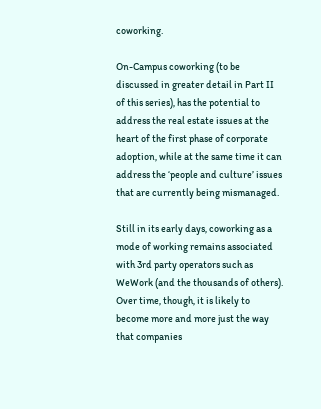coworking.

On-Campus coworking (to be discussed in greater detail in Part II of this series), has the potential to address the real estate issues at the heart of the first phase of corporate adoption, while at the same time it can address the ‘people and culture’ issues that are currently being mismanaged.

Still in its early days, coworking as a mode of working remains associated with 3rd party operators such as WeWork (and the thousands of others). Over time, though, it is likely to become more and more just the way that companies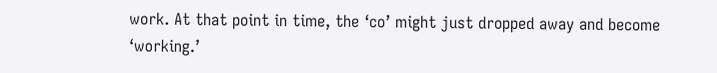work. At that point in time, the ‘co’ might just dropped away and become ‘working.’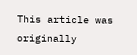This article was originally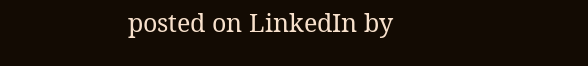posted on LinkedIn by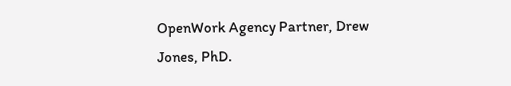OpenWork Agency Partner, Drew Jones, PhD.